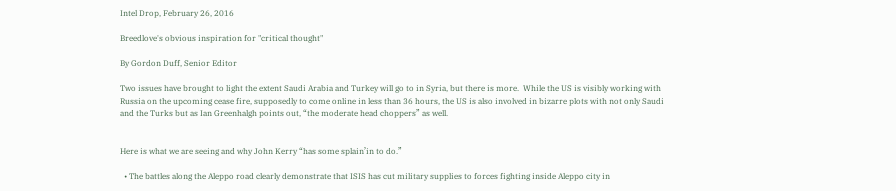Intel Drop, February 26, 2016

Breedlove's obvious inspiration for "critical thought"

By Gordon Duff, Senior Editor

Two issues have brought to light the extent Saudi Arabia and Turkey will go to in Syria, but there is more.  While the US is visibly working with Russia on the upcoming cease fire, supposedly to come online in less than 36 hours, the US is also involved in bizarre plots with not only Saudi and the Turks but as Ian Greenhalgh points out, “the moderate head choppers” as well.


Here is what we are seeing and why John Kerry “has some splain’in to do.”

  • The battles along the Aleppo road clearly demonstrate that ISIS has cut military supplies to forces fighting inside Aleppo city in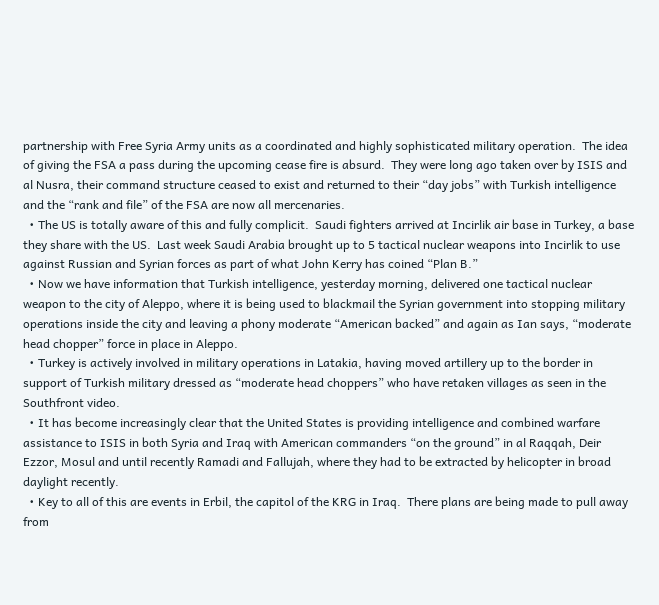partnership with Free Syria Army units as a coordinated and highly sophisticated military operation.  The idea of giving the FSA a pass during the upcoming cease fire is absurd.  They were long ago taken over by ISIS and al Nusra, their command structure ceased to exist and returned to their “day jobs” with Turkish intelligence and the “rank and file” of the FSA are now all mercenaries.
  • The US is totally aware of this and fully complicit.  Saudi fighters arrived at Incirlik air base in Turkey, a base they share with the US.  Last week Saudi Arabia brought up to 5 tactical nuclear weapons into Incirlik to use against Russian and Syrian forces as part of what John Kerry has coined “Plan B.”
  • Now we have information that Turkish intelligence, yesterday morning, delivered one tactical nuclear weapon to the city of Aleppo, where it is being used to blackmail the Syrian government into stopping military operations inside the city and leaving a phony moderate “American backed” and again as Ian says, “moderate head chopper” force in place in Aleppo.
  • Turkey is actively involved in military operations in Latakia, having moved artillery up to the border in support of Turkish military dressed as “moderate head choppers” who have retaken villages as seen in the Southfront video.
  • It has become increasingly clear that the United States is providing intelligence and combined warfare assistance to ISIS in both Syria and Iraq with American commanders “on the ground” in al Raqqah, Deir Ezzor, Mosul and until recently Ramadi and Fallujah, where they had to be extracted by helicopter in broad daylight recently.
  • Key to all of this are events in Erbil, the capitol of the KRG in Iraq.  There plans are being made to pull away from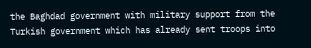the Baghdad government with military support from the Turkish government which has already sent troops into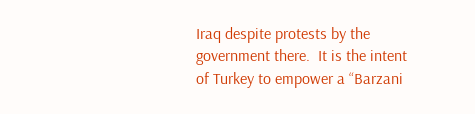Iraq despite protests by the government there.  It is the intent of Turkey to empower a “Barzani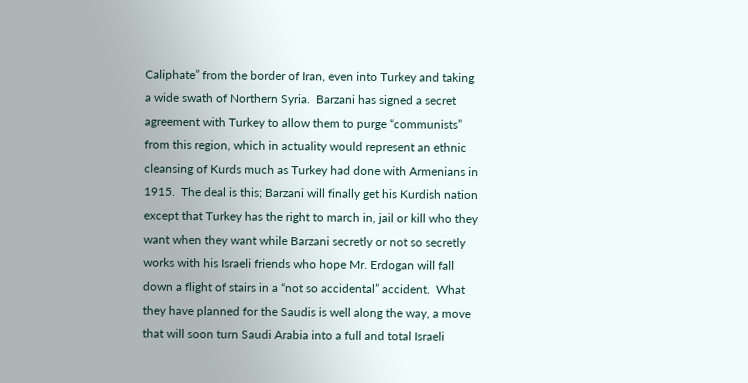Caliphate” from the border of Iran, even into Turkey and taking a wide swath of Northern Syria.  Barzani has signed a secret agreement with Turkey to allow them to purge “communists” from this region, which in actuality would represent an ethnic cleansing of Kurds much as Turkey had done with Armenians in 1915.  The deal is this; Barzani will finally get his Kurdish nation except that Turkey has the right to march in, jail or kill who they want when they want while Barzani secretly or not so secretly works with his Israeli friends who hope Mr. Erdogan will fall down a flight of stairs in a “not so accidental” accident.  What they have planned for the Saudis is well along the way, a move that will soon turn Saudi Arabia into a full and total Israeli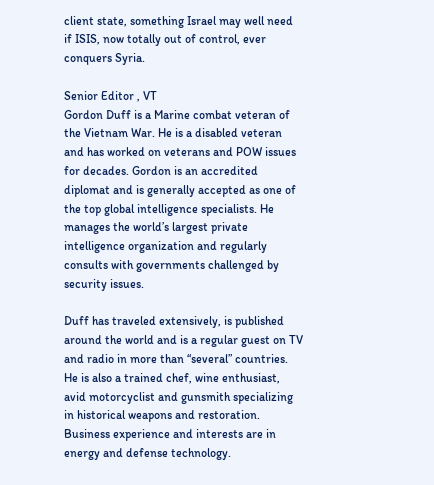client state, something Israel may well need if ISIS, now totally out of control, ever conquers Syria.

Senior Editor , VT
Gordon Duff is a Marine combat veteran of the Vietnam War. He is a disabled veteran and has worked on veterans and POW issues for decades. Gordon is an accredited diplomat and is generally accepted as one of the top global intelligence specialists. He manages the world’s largest private intelligence organization and regularly consults with governments challenged by security issues.

Duff has traveled extensively, is published around the world and is a regular guest on TV and radio in more than “several” countries. He is also a trained chef, wine enthusiast, avid motorcyclist and gunsmith specializing in historical weapons and restoration. Business experience and interests are in energy and defense technology.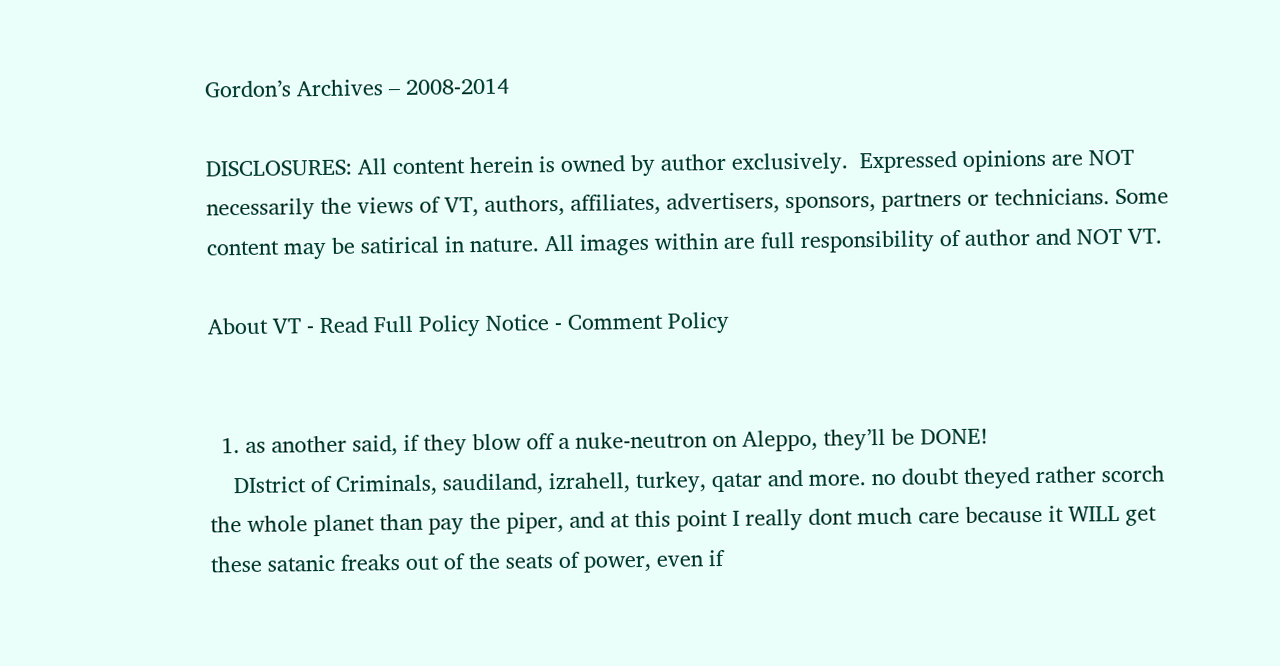Gordon’s Archives – 2008-2014

DISCLOSURES: All content herein is owned by author exclusively.  Expressed opinions are NOT necessarily the views of VT, authors, affiliates, advertisers, sponsors, partners or technicians. Some content may be satirical in nature. All images within are full responsibility of author and NOT VT.

About VT - Read Full Policy Notice - Comment Policy


  1. as another said, if they blow off a nuke-neutron on Aleppo, they’ll be DONE!
    DIstrict of Criminals, saudiland, izrahell, turkey, qatar and more. no doubt theyed rather scorch the whole planet than pay the piper, and at this point I really dont much care because it WILL get these satanic freaks out of the seats of power, even if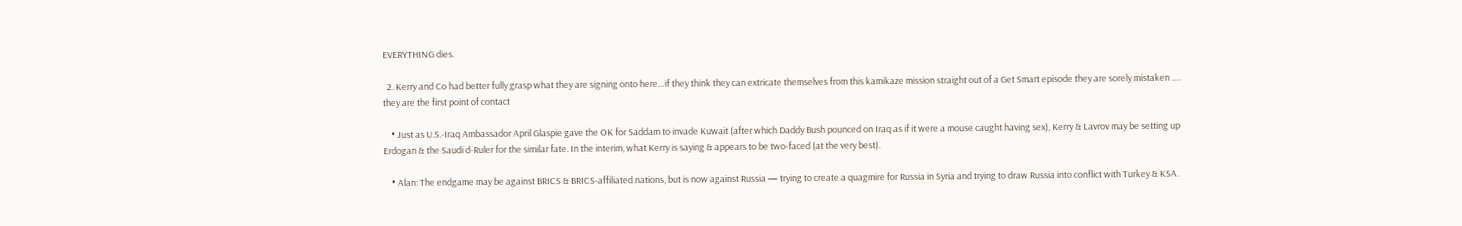EVERYTHING dies.

  2. Kerry and Co had better fully grasp what they are signing onto here…if they think they can extricate themselves from this kamikaze mission straight out of a Get Smart episode they are sorely mistaken …. they are the first point of contact

    • Just as U.S.-Iraq Ambassador April Glaspie gave the OK for Saddam to invade Kuwait (after which Daddy Bush pounced on Iraq as if it were a mouse caught having sex), Kerry & Lavrov may be setting up Erdogan & the Saudi d-Ruler for the similar fate. In the interim, what Kerry is saying & appears to be two-faced (at the very best).

    • Alan: The endgame may be against BRICS & BRICS-affiliated nations, but is now against Russia — trying to create a quagmire for Russia in Syria and trying to draw Russia into conflict with Turkey & KSA.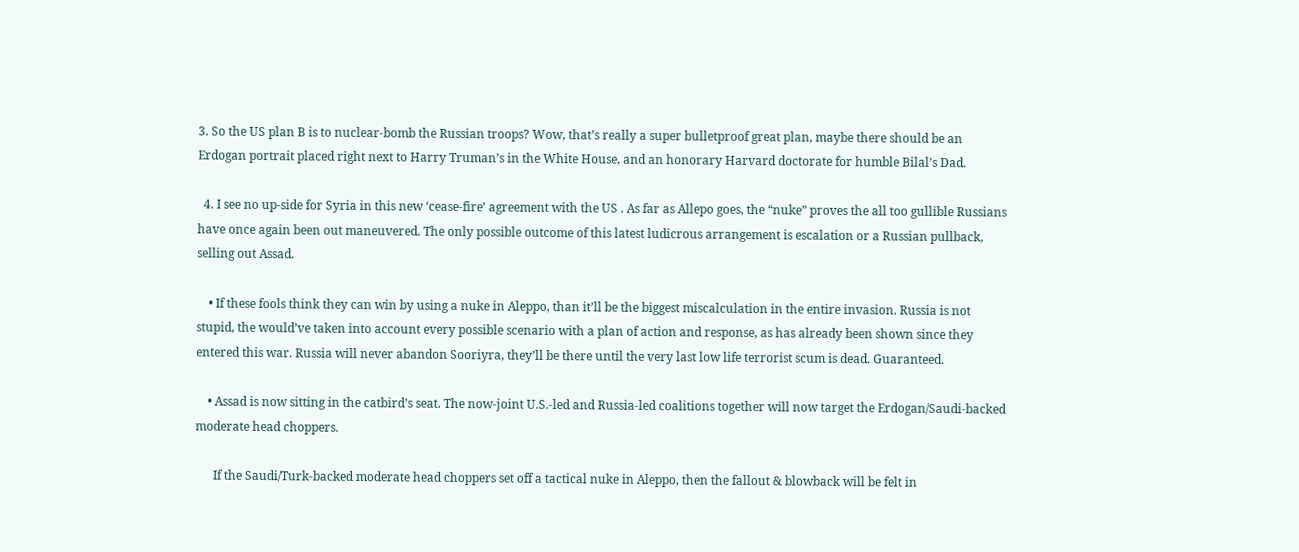3. So the US plan B is to nuclear-bomb the Russian troops? Wow, that’s really a super bulletproof great plan, maybe there should be an Erdogan portrait placed right next to Harry Truman’s in the White House, and an honorary Harvard doctorate for humble Bilal’s Dad.

  4. I see no up-side for Syria in this new ‘cease-fire’ agreement with the US . As far as Allepo goes, the “nuke” proves the all too gullible Russians have once again been out maneuvered. The only possible outcome of this latest ludicrous arrangement is escalation or a Russian pullback, selling out Assad.

    • If these fools think they can win by using a nuke in Aleppo, than it’ll be the biggest miscalculation in the entire invasion. Russia is not stupid, the would’ve taken into account every possible scenario with a plan of action and response, as has already been shown since they entered this war. Russia will never abandon Sooriyra, they’ll be there until the very last low life terrorist scum is dead. Guaranteed.

    • Assad is now sitting in the catbird’s seat. The now-joint U.S.-led and Russia-led coalitions together will now target the Erdogan/Saudi-backed moderate head choppers.

      If the Saudi/Turk-backed moderate head choppers set off a tactical nuke in Aleppo, then the fallout & blowback will be felt in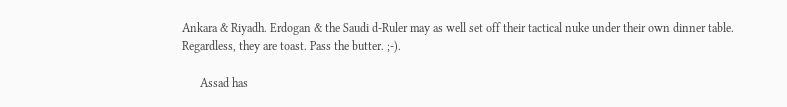Ankara & Riyadh. Erdogan & the Saudi d-Ruler may as well set off their tactical nuke under their own dinner table. Regardless, they are toast. Pass the butter. ;-).

      Assad has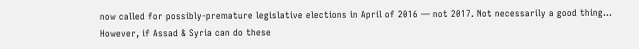now called for possibly-premature legislative elections in April of 2016 — not 2017. Not necessarily a good thing… However, if Assad & Syria can do these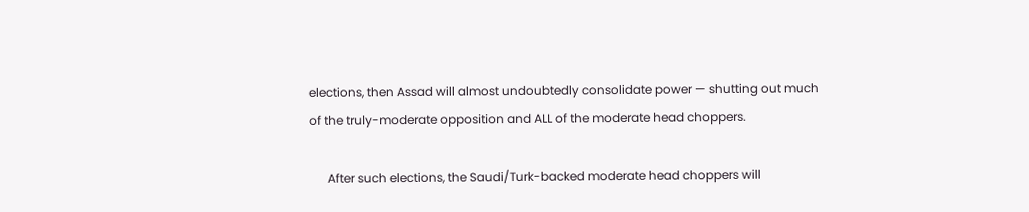elections, then Assad will almost undoubtedly consolidate power — shutting out much of the truly-moderate opposition and ALL of the moderate head choppers.

      After such elections, the Saudi/Turk-backed moderate head choppers will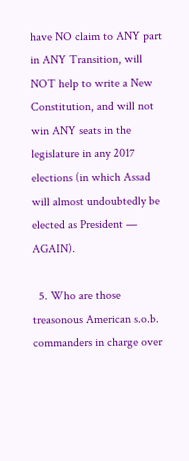have NO claim to ANY part in ANY Transition, will NOT help to write a New Constitution, and will not win ANY seats in the legislature in any 2017 elections (in which Assad will almost undoubtedly be elected as President — AGAIN).

  5. Who are those treasonous American s.o.b. commanders in charge over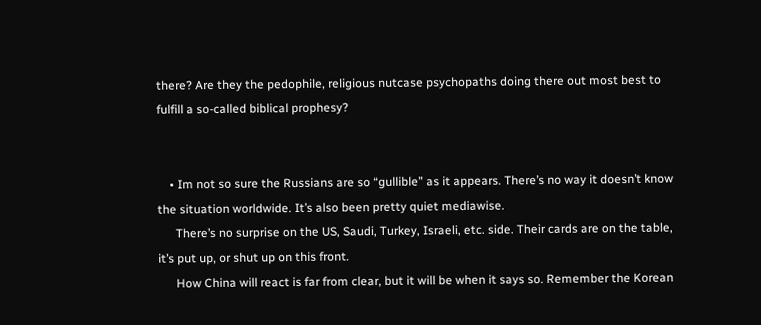there? Are they the pedophile, religious nutcase psychopaths doing there out most best to fulfill a so-called biblical prophesy?


    • Im not so sure the Russians are so “gullible” as it appears. There’s no way it doesn’t know the situation worldwide. It’s also been pretty quiet mediawise.
      There’s no surprise on the US, Saudi, Turkey, Israeli, etc. side. Their cards are on the table, it’s put up, or shut up on this front.
      How China will react is far from clear, but it will be when it says so. Remember the Korean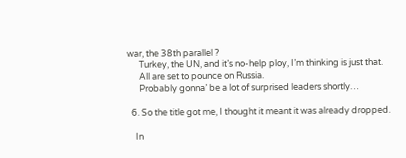war, the 38th parallel ?
      Turkey, the UN, and it’s no-help ploy, I’m thinking is just that.
      All are set to pounce on Russia.
      Probably gonna’ be a lot of surprised leaders shortly…

  6. So the title got me, I thought it meant it was already dropped.

    In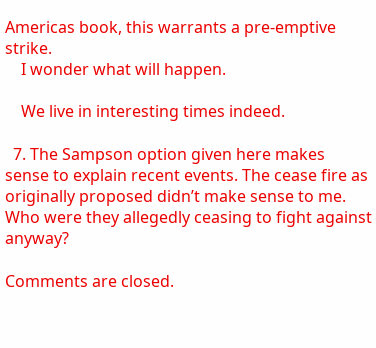Americas book, this warrants a pre-emptive strike.
    I wonder what will happen.

    We live in interesting times indeed.

  7. The Sampson option given here makes sense to explain recent events. The cease fire as originally proposed didn’t make sense to me. Who were they allegedly ceasing to fight against anyway?

Comments are closed.